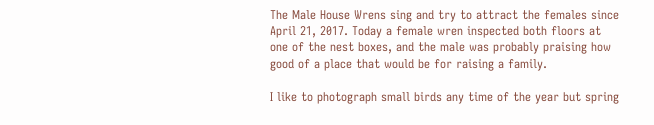The Male House Wrens sing and try to attract the females since April 21, 2017. Today a female wren inspected both floors at one of the nest boxes, and the male was probably praising how good of a place that would be for raising a family.

I like to photograph small birds any time of the year but spring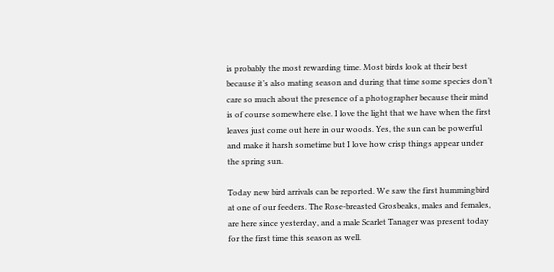is probably the most rewarding time. Most birds look at their best because it’s also mating season and during that time some species don’t care so much about the presence of a photographer because their mind is of course somewhere else. I love the light that we have when the first leaves just come out here in our woods. Yes, the sun can be powerful and make it harsh sometime but I love how crisp things appear under the spring sun.

Today new bird arrivals can be reported. We saw the first hummingbird at one of our feeders. The Rose-breasted Grosbeaks, males and females, are here since yesterday, and a male Scarlet Tanager was present today for the first time this season as well.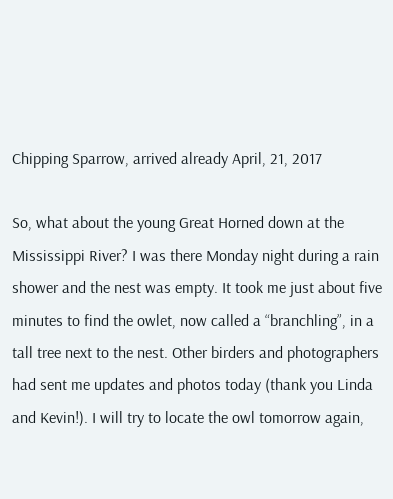Chipping Sparrow, arrived already April, 21, 2017

So, what about the young Great Horned down at the Mississippi River? I was there Monday night during a rain shower and the nest was empty. It took me just about five minutes to find the owlet, now called a “branchling”, in a tall tree next to the nest. Other birders and photographers had sent me updates and photos today (thank you Linda and Kevin!). I will try to locate the owl tomorrow again,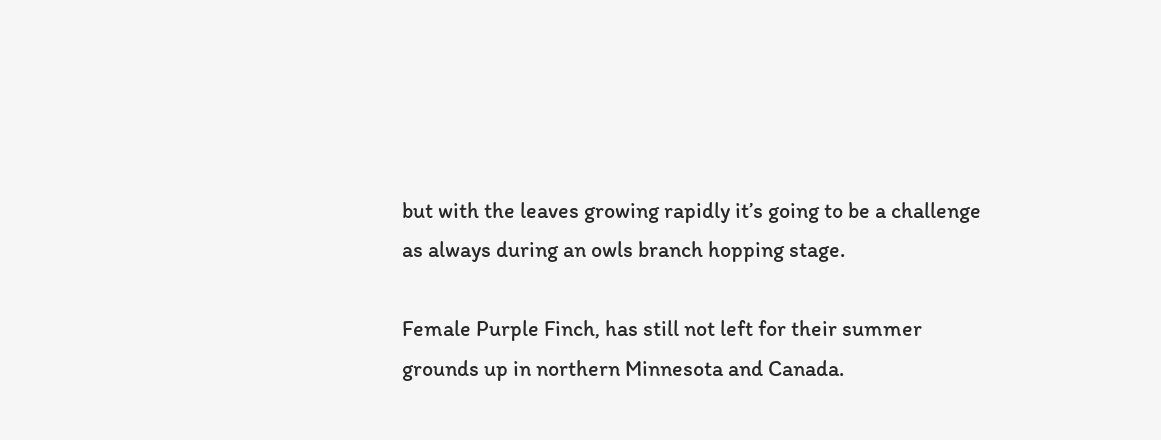but with the leaves growing rapidly it’s going to be a challenge as always during an owls branch hopping stage.

Female Purple Finch, has still not left for their summer grounds up in northern Minnesota and Canada.